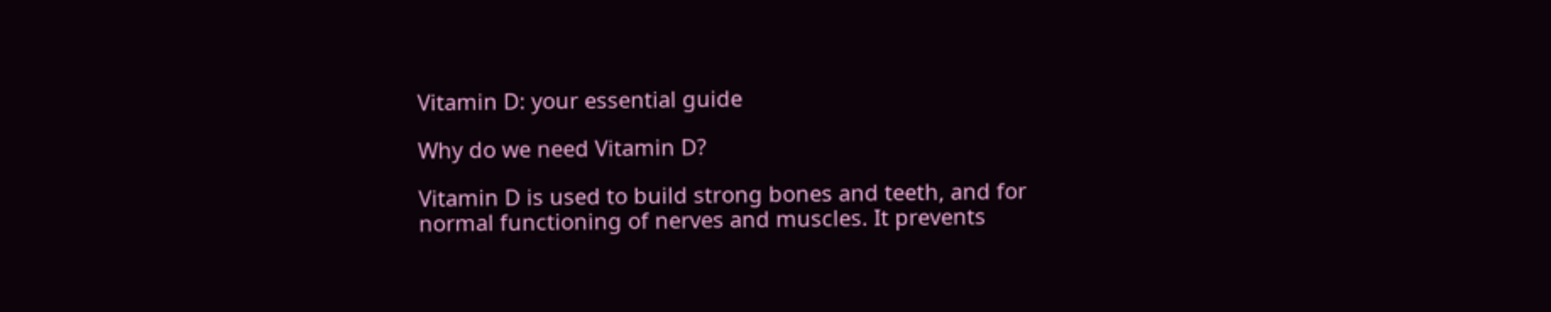Vitamin D: your essential guide

Why do we need Vitamin D?

Vitamin D is used to build strong bones and teeth, and for normal functioning of nerves and muscles. It prevents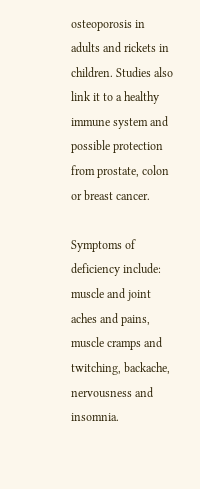osteoporosis in adults and rickets in children. Studies also link it to a healthy immune system and possible protection from prostate, colon or breast cancer.

Symptoms of deficiency include: muscle and joint aches and pains, muscle cramps and twitching, backache, nervousness and insomnia.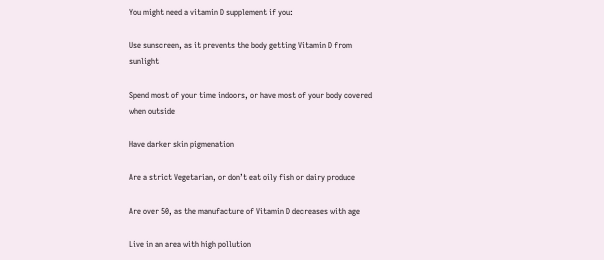You might need a vitamin D supplement if you:

Use sunscreen, as it prevents the body getting Vitamin D from sunlight

Spend most of your time indoors, or have most of your body covered when outside

Have darker skin pigmenation

Are a strict Vegetarian, or don’t eat oily fish or dairy produce

Are over 50, as the manufacture of Vitamin D decreases with age

Live in an area with high pollution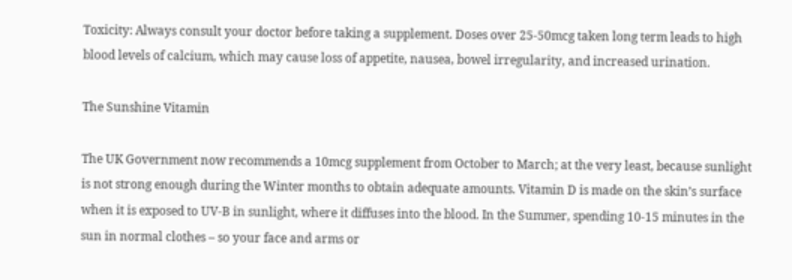Toxicity: Always consult your doctor before taking a supplement. Doses over 25-50mcg taken long term leads to high blood levels of calcium, which may cause loss of appetite, nausea, bowel irregularity, and increased urination.

The Sunshine Vitamin

The UK Government now recommends a 10mcg supplement from October to March; at the very least, because sunlight is not strong enough during the Winter months to obtain adequate amounts. Vitamin D is made on the skin’s surface when it is exposed to UV-B in sunlight, where it diffuses into the blood. In the Summer, spending 10-15 minutes in the sun in normal clothes – so your face and arms or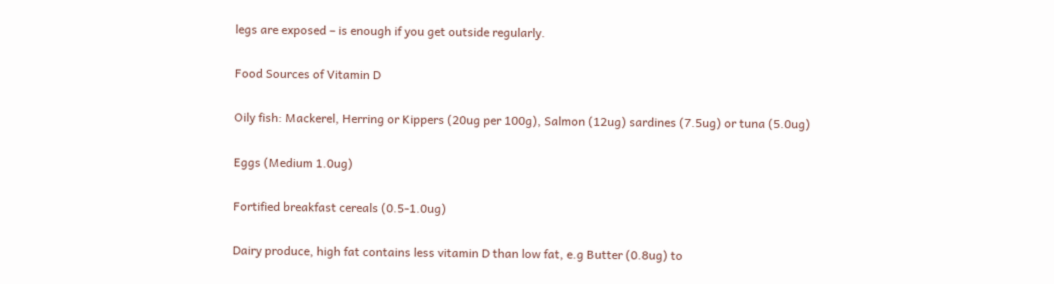legs are exposed – is enough if you get outside regularly.

Food Sources of Vitamin D

Oily fish: Mackerel, Herring or Kippers (20ug per 100g), Salmon (12ug) sardines (7.5ug) or tuna (5.0ug)

Eggs (Medium 1.0ug)

Fortified breakfast cereals (0.5-1.0ug)

Dairy produce, high fat contains less vitamin D than low fat, e.g Butter (0.8ug) to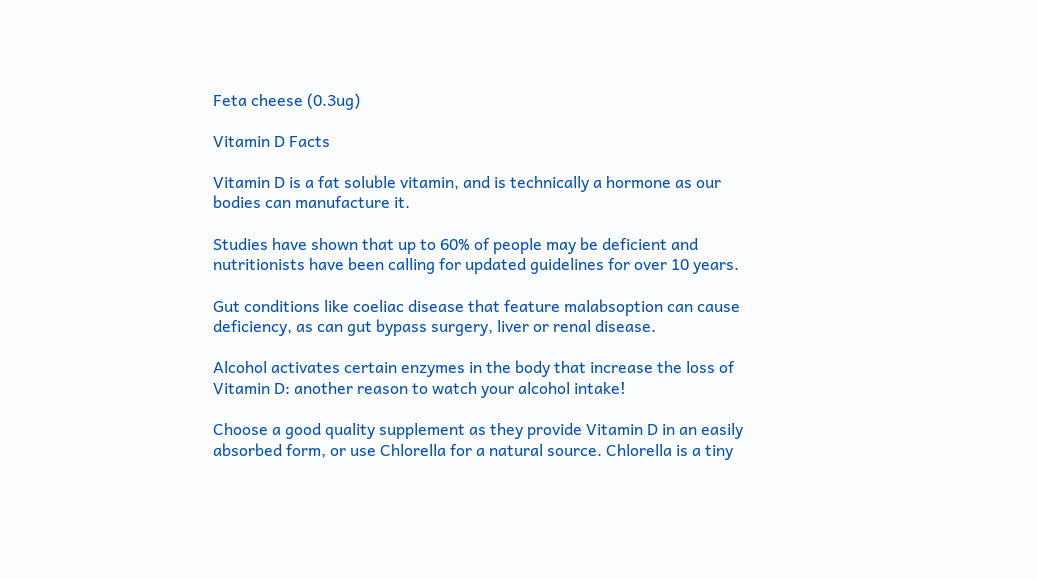Feta cheese (0.3ug)

Vitamin D Facts

Vitamin D is a fat soluble vitamin, and is technically a hormone as our bodies can manufacture it.

Studies have shown that up to 60% of people may be deficient and nutritionists have been calling for updated guidelines for over 10 years.

Gut conditions like coeliac disease that feature malabsoption can cause deficiency, as can gut bypass surgery, liver or renal disease.

Alcohol activates certain enzymes in the body that increase the loss of Vitamin D: another reason to watch your alcohol intake!

Choose a good quality supplement as they provide Vitamin D in an easily absorbed form, or use Chlorella for a natural source. Chlorella is a tiny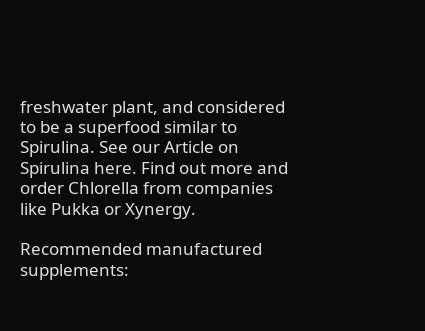freshwater plant, and considered to be a superfood similar to Spirulina. See our Article on Spirulina here. Find out more and order Chlorella from companies like Pukka or Xynergy.

Recommended manufactured supplements: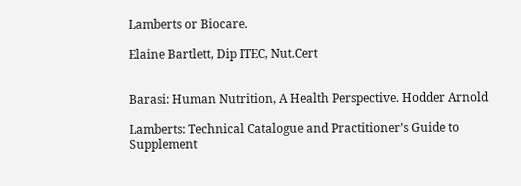Lamberts or Biocare.

Elaine Bartlett, Dip ITEC, Nut.Cert


Barasi: Human Nutrition, A Health Perspective. Hodder Arnold

Lamberts: Technical Catalogue and Practitioner’s Guide to Supplement